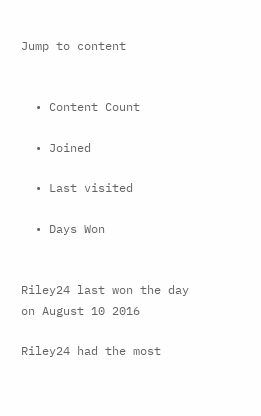Jump to content


  • Content Count

  • Joined

  • Last visited

  • Days Won


Riley24 last won the day on August 10 2016

Riley24 had the most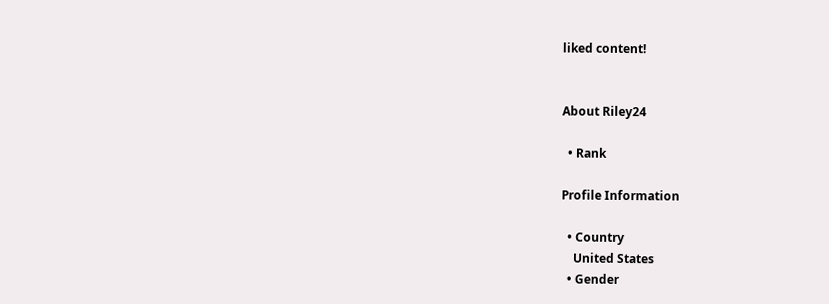liked content!


About Riley24

  • Rank

Profile Information

  • Country
    United States
  • Gender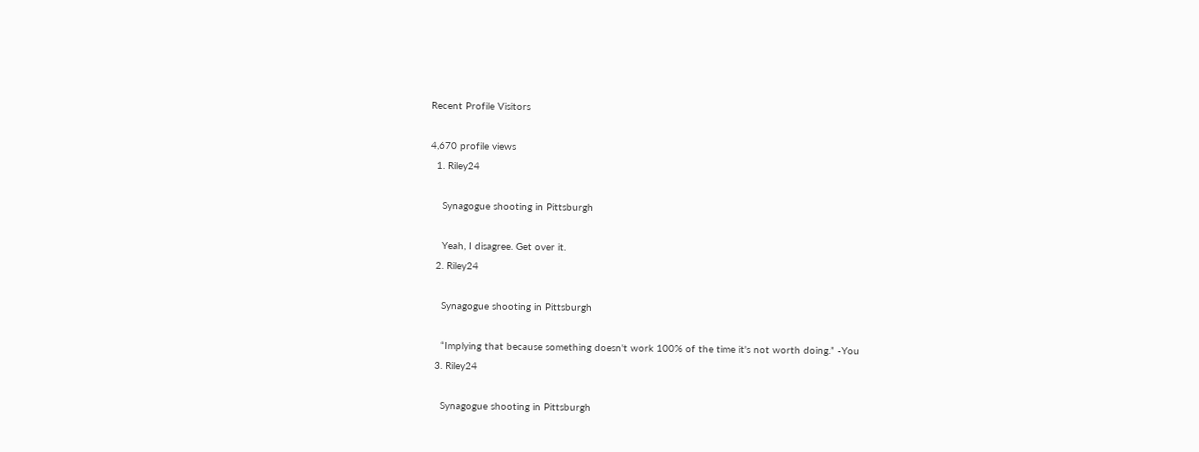Recent Profile Visitors

4,670 profile views
  1. Riley24

    Synagogue shooting in Pittsburgh

    Yeah, I disagree. Get over it.
  2. Riley24

    Synagogue shooting in Pittsburgh

    “Implying that because something doesn't work 100% of the time it's not worth doing.” -You
  3. Riley24

    Synagogue shooting in Pittsburgh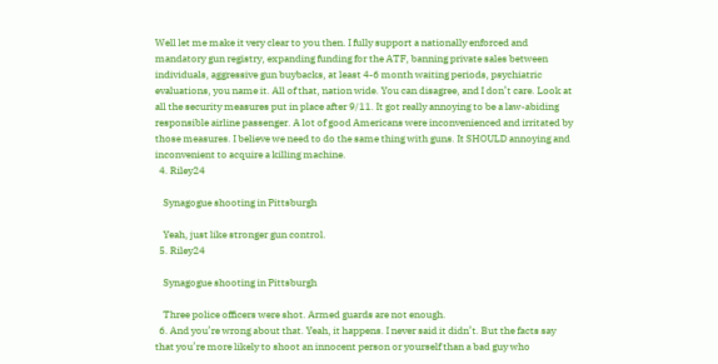Well let me make it very clear to you then. I fully support a nationally enforced and mandatory gun registry, expanding funding for the ATF, banning private sales between individuals, aggressive gun buybacks, at least 4-6 month waiting periods, psychiatric evaluations, you name it. All of that, nation wide. You can disagree, and I don’t care. Look at all the security measures put in place after 9/11. It got really annoying to be a law-abiding responsible airline passenger. A lot of good Americans were inconvenienced and irritated by those measures. I believe we need to do the same thing with guns. It SHOULD annoying and inconvenient to acquire a killing machine.
  4. Riley24

    Synagogue shooting in Pittsburgh

    Yeah, just like stronger gun control.
  5. Riley24

    Synagogue shooting in Pittsburgh

    Three police officers were shot. Armed guards are not enough.
  6. And you’re wrong about that. Yeah, it happens. I never said it didn’t. But the facts say that you’re more likely to shoot an innocent person or yourself than a bad guy who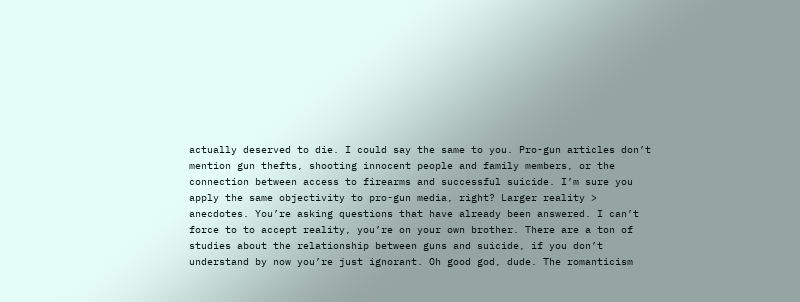actually deserved to die. I could say the same to you. Pro-gun articles don’t mention gun thefts, shooting innocent people and family members, or the connection between access to firearms and successful suicide. I’m sure you apply the same objectivity to pro-gun media, right? Larger reality > anecdotes. You’re asking questions that have already been answered. I can’t force to to accept reality, you’re on your own brother. There are a ton of studies about the relationship between guns and suicide, if you don’t understand by now you’re just ignorant. Oh good god, dude. The romanticism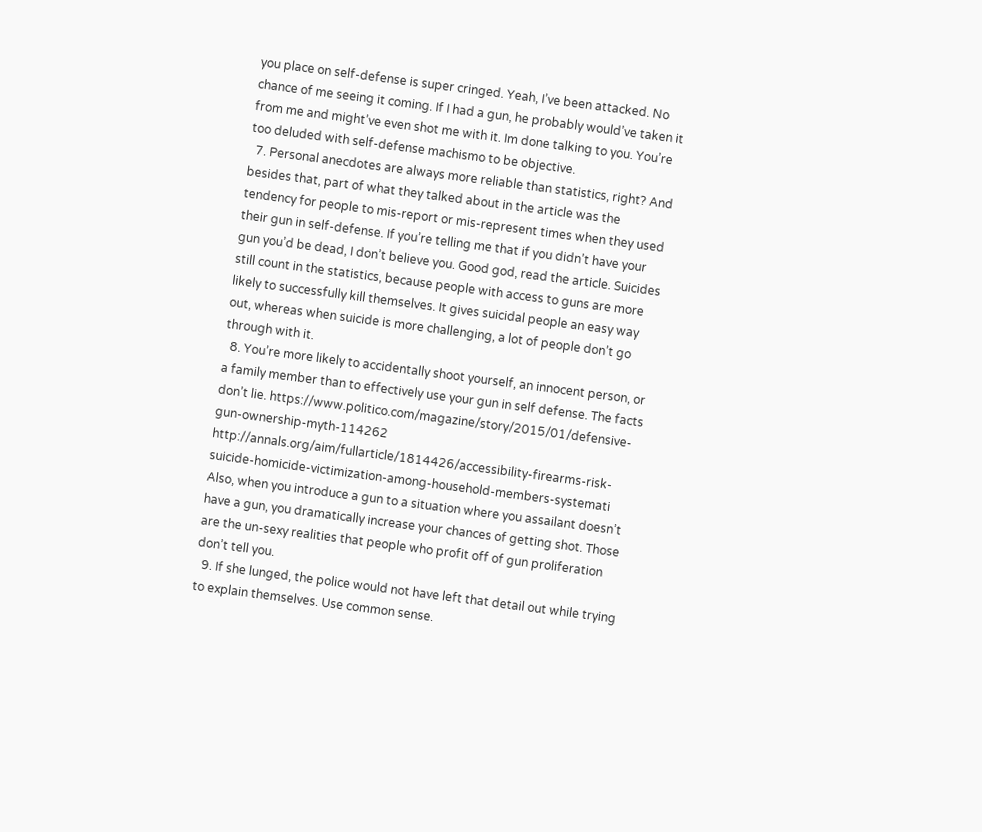you place on self-defense is super cringed. Yeah, I’ve been attacked. No chance of me seeing it coming. If I had a gun, he probably would’ve taken it from me and might’ve even shot me with it. Im done talking to you. You’re too deluded with self-defense machismo to be objective.
  7. Personal anecdotes are always more reliable than statistics, right? And besides that, part of what they talked about in the article was the tendency for people to mis-report or mis-represent times when they used their gun in self-defense. If you’re telling me that if you didn’t have your gun you’d be dead, I don’t believe you. Good god, read the article. Suicides still count in the statistics, because people with access to guns are more likely to successfully kill themselves. It gives suicidal people an easy way out, whereas when suicide is more challenging, a lot of people don’t go through with it.
  8. You’re more likely to accidentally shoot yourself, an innocent person, or a family member than to effectively use your gun in self defense. The facts don’t lie. https://www.politico.com/magazine/story/2015/01/defensive-gun-ownership-myth-114262 http://annals.org/aim/fullarticle/1814426/accessibility-firearms-risk-suicide-homicide-victimization-among-household-members-systemati Also, when you introduce a gun to a situation where you assailant doesn’t have a gun, you dramatically increase your chances of getting shot. Those are the un-sexy realities that people who profit off of gun proliferation don’t tell you.
  9. If she lunged, the police would not have left that detail out while trying to explain themselves. Use common sense.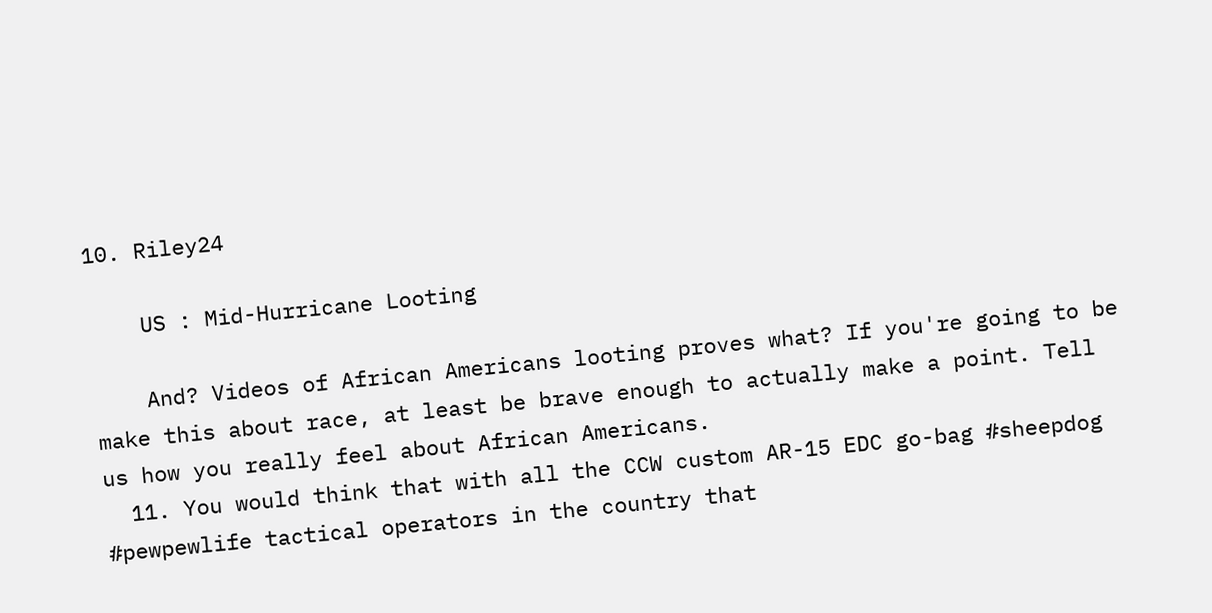10. Riley24

    US : Mid-Hurricane Looting

    And? Videos of African Americans looting proves what? If you're going to be make this about race, at least be brave enough to actually make a point. Tell us how you really feel about African Americans.
  11. You would think that with all the CCW custom AR-15 EDC go-bag #sheepdog #pewpewlife tactical operators in the country that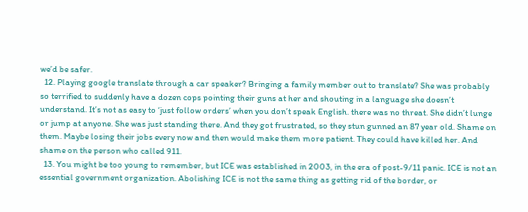we’d be safer.
  12. Playing google translate through a car speaker? Bringing a family member out to translate? She was probably so terrified to suddenly have a dozen cops pointing their guns at her and shouting in a language she doesn’t understand. It’s not as easy to ‘just follow orders’ when you don’t speak English. there was no threat. She didn’t lunge or jump at anyone. She was just standing there. And they got frustrated, so they stun gunned an 87 year old. Shame on them. Maybe losing their jobs every now and then would make them more patient. They could have killed her. And shame on the person who called 911.
  13. You might be too young to remember, but ICE was established in 2003, in the era of post-9/11 panic. ICE is not an essential government organization. Abolishing ICE is not the same thing as getting rid of the border, or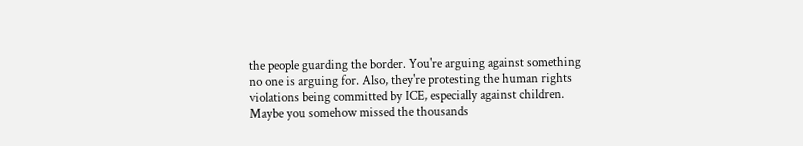the people guarding the border. You're arguing against something no one is arguing for. Also, they're protesting the human rights violations being committed by ICE, especially against children. Maybe you somehow missed the thousands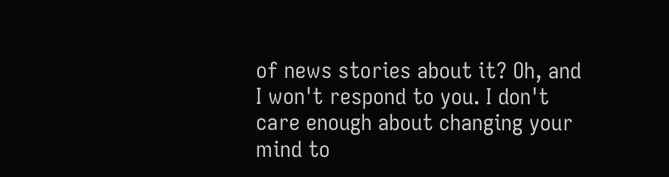of news stories about it? Oh, and I won't respond to you. I don't care enough about changing your mind to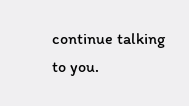continue talking to you.